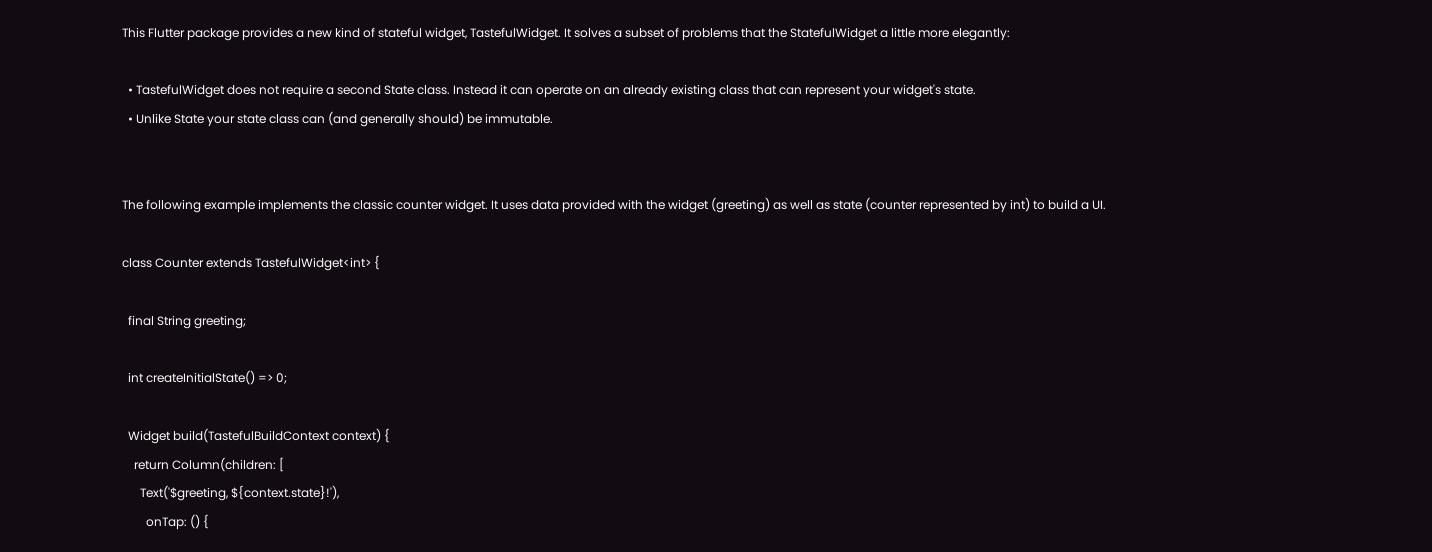This Flutter package provides a new kind of stateful widget, TastefulWidget. It solves a subset of problems that the StatefulWidget a little more elegantly:

  • TastefulWidget does not require a second State class. Instead it can operate on an already existing class that can represent your widget's state.
  • Unlike State your state class can (and generally should) be immutable.


The following example implements the classic counter widget. It uses data provided with the widget (greeting) as well as state (counter represented by int) to build a UI.

class Counter extends TastefulWidget<int> {

  final String greeting;

  int createInitialState() => 0;

  Widget build(TastefulBuildContext context) {
    return Column(children: [
      Text('$greeting, ${context.state}!'),
        onTap: () {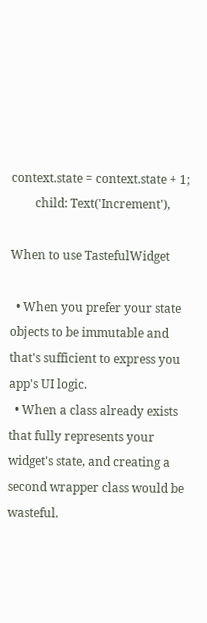context.state = context.state + 1;
        child: Text('Increment'),

When to use TastefulWidget

  • When you prefer your state objects to be immutable and that's sufficient to express you app's UI logic.
  • When a class already exists that fully represents your widget's state, and creating a second wrapper class would be wasteful.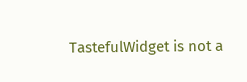TastefulWidget is not a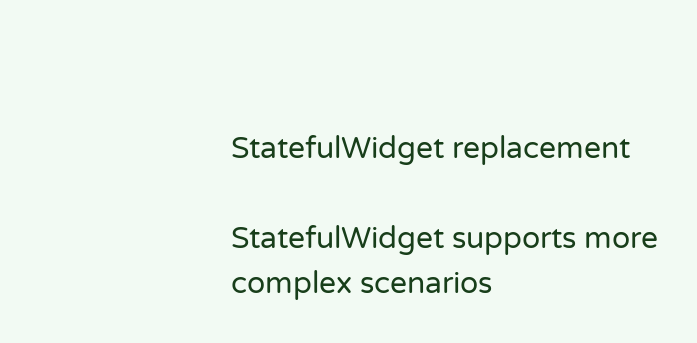StatefulWidget replacement

StatefulWidget supports more complex scenarios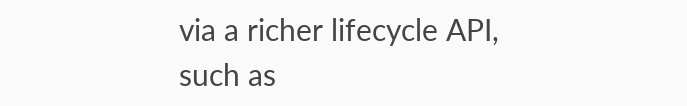via a richer lifecycle API, such as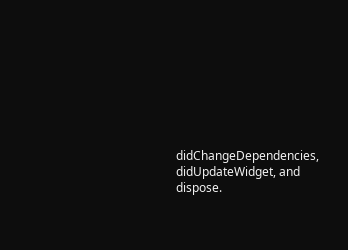didChangeDependencies, didUpdateWidget, and dispose.